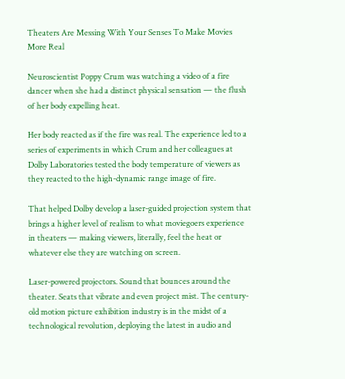Theaters Are Messing With Your Senses To Make Movies More Real

Neuroscientist Poppy Crum was watching a video of a fire dancer when she had a distinct physical sensation — the flush of her body expelling heat.

Her body reacted as if the fire was real. The experience led to a series of experiments in which Crum and her colleagues at Dolby Laboratories tested the body temperature of viewers as they reacted to the high-dynamic range image of fire.

That helped Dolby develop a laser-guided projection system that brings a higher level of realism to what moviegoers experience in theaters — making viewers, literally, feel the heat or whatever else they are watching on screen.

Laser-powered projectors. Sound that bounces around the theater. Seats that vibrate and even project mist. The century-old motion picture exhibition industry is in the midst of a technological revolution, deploying the latest in audio and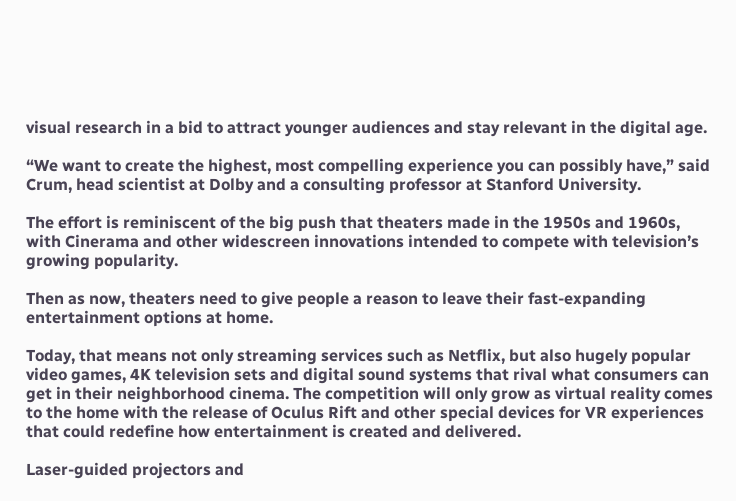visual research in a bid to attract younger audiences and stay relevant in the digital age.

“We want to create the highest, most compelling experience you can possibly have,” said Crum, head scientist at Dolby and a consulting professor at Stanford University.

The effort is reminiscent of the big push that theaters made in the 1950s and 1960s, with Cinerama and other widescreen innovations intended to compete with television’s growing popularity.

Then as now, theaters need to give people a reason to leave their fast-expanding entertainment options at home.

Today, that means not only streaming services such as Netflix, but also hugely popular video games, 4K television sets and digital sound systems that rival what consumers can get in their neighborhood cinema. The competition will only grow as virtual reality comes to the home with the release of Oculus Rift and other special devices for VR experiences that could redefine how entertainment is created and delivered.

Laser-guided projectors and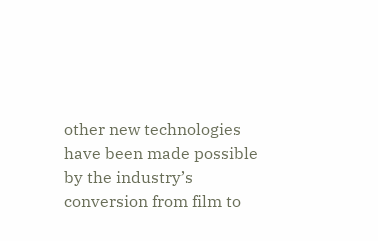other new technologies have been made possible by the industry’s conversion from film to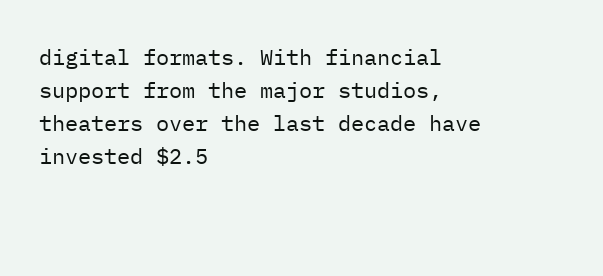digital formats. With financial support from the major studios, theaters over the last decade have invested $2.5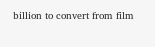billion to convert from film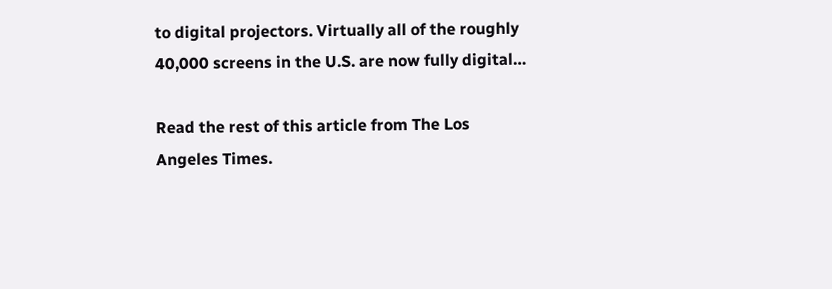to digital projectors. Virtually all of the roughly 40,000 screens in the U.S. are now fully digital…

Read the rest of this article from The Los Angeles Times.